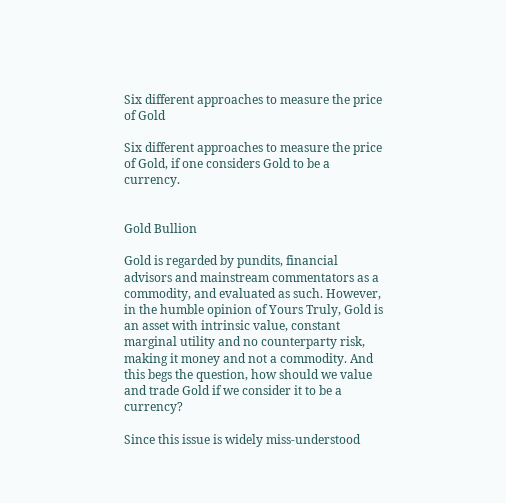Six different approaches to measure the price of Gold

Six different approaches to measure the price of Gold, if one considers Gold to be a currency.


Gold Bullion

Gold is regarded by pundits, financial advisors and mainstream commentators as a commodity, and evaluated as such. However, in the humble opinion of Yours Truly, Gold is an asset with intrinsic value, constant marginal utility and no counterparty risk, making it money and not a commodity. And this begs the question, how should we value and trade Gold if we consider it to be a currency?

Since this issue is widely miss-understood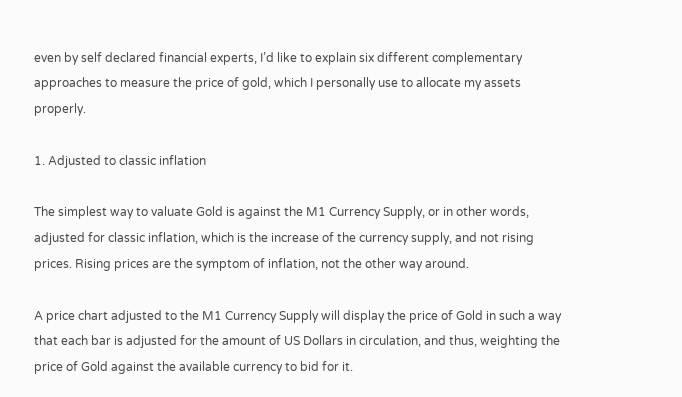even by self declared financial experts, I’d like to explain six different complementary approaches to measure the price of gold, which I personally use to allocate my assets properly.

1. Adjusted to classic inflation

The simplest way to valuate Gold is against the M1 Currency Supply, or in other words, adjusted for classic inflation, which is the increase of the currency supply, and not rising prices. Rising prices are the symptom of inflation, not the other way around.

A price chart adjusted to the M1 Currency Supply will display the price of Gold in such a way that each bar is adjusted for the amount of US Dollars in circulation, and thus, weighting the price of Gold against the available currency to bid for it.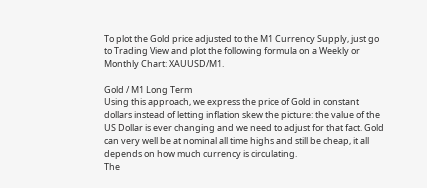To plot the Gold price adjusted to the M1 Currency Supply, just go to Trading View and plot the following formula on a Weekly or Monthly Chart: XAUUSD/M1.

Gold / M1 Long Term
Using this approach, we express the price of Gold in constant dollars instead of letting inflation skew the picture: the value of the US Dollar is ever changing and we need to adjust for that fact. Gold can very well be at nominal all time highs and still be cheap, it all depends on how much currency is circulating.
The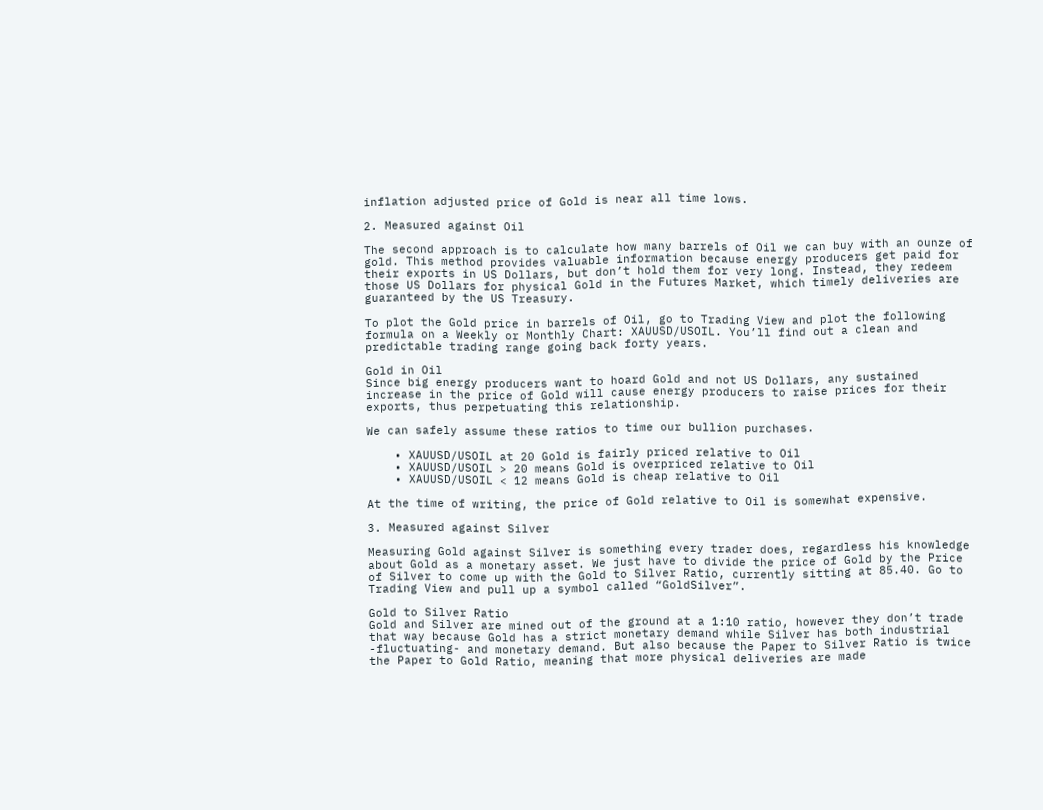inflation adjusted price of Gold is near all time lows.

2. Measured against Oil

The second approach is to calculate how many barrels of Oil we can buy with an ounze of gold. This method provides valuable information because energy producers get paid for their exports in US Dollars, but don’t hold them for very long. Instead, they redeem those US Dollars for physical Gold in the Futures Market, which timely deliveries are guaranteed by the US Treasury.

To plot the Gold price in barrels of Oil, go to Trading View and plot the following formula on a Weekly or Monthly Chart: XAUUSD/USOIL. You’ll find out a clean and predictable trading range going back forty years.

Gold in Oil
Since big energy producers want to hoard Gold and not US Dollars, any sustained increase in the price of Gold will cause energy producers to raise prices for their exports, thus perpetuating this relationship.

We can safely assume these ratios to time our bullion purchases.

    • XAUUSD/USOIL at 20 Gold is fairly priced relative to Oil
    • XAUUSD/USOIL > 20 means Gold is overpriced relative to Oil
    • XAUUSD/USOIL < 12 means Gold is cheap relative to Oil

At the time of writing, the price of Gold relative to Oil is somewhat expensive.

3. Measured against Silver

Measuring Gold against Silver is something every trader does, regardless his knowledge about Gold as a monetary asset. We just have to divide the price of Gold by the Price of Silver to come up with the Gold to Silver Ratio, currently sitting at 85.40. Go to Trading View and pull up a symbol called “GoldSilver”.

Gold to Silver Ratio
Gold and Silver are mined out of the ground at a 1:10 ratio, however they don’t trade that way because Gold has a strict monetary demand while Silver has both industrial -fluctuating- and monetary demand. But also because the Paper to Silver Ratio is twice the Paper to Gold Ratio, meaning that more physical deliveries are made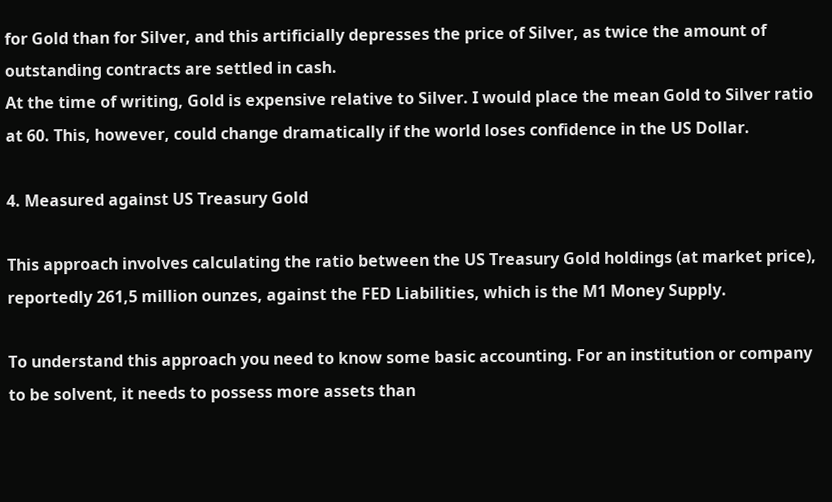for Gold than for Silver, and this artificially depresses the price of Silver, as twice the amount of outstanding contracts are settled in cash.
At the time of writing, Gold is expensive relative to Silver. I would place the mean Gold to Silver ratio at 60. This, however, could change dramatically if the world loses confidence in the US Dollar.

4. Measured against US Treasury Gold

This approach involves calculating the ratio between the US Treasury Gold holdings (at market price), reportedly 261,5 million ounzes, against the FED Liabilities, which is the M1 Money Supply.

To understand this approach you need to know some basic accounting. For an institution or company to be solvent, it needs to possess more assets than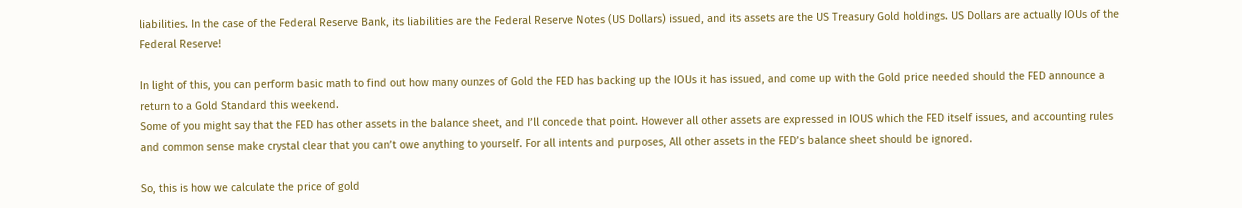liabilities. In the case of the Federal Reserve Bank, its liabilities are the Federal Reserve Notes (US Dollars) issued, and its assets are the US Treasury Gold holdings. US Dollars are actually IOUs of the Federal Reserve!

In light of this, you can perform basic math to find out how many ounzes of Gold the FED has backing up the IOUs it has issued, and come up with the Gold price needed should the FED announce a return to a Gold Standard this weekend.
Some of you might say that the FED has other assets in the balance sheet, and I’ll concede that point. However all other assets are expressed in IOUS which the FED itself issues, and accounting rules and common sense make crystal clear that you can’t owe anything to yourself. For all intents and purposes, All other assets in the FED’s balance sheet should be ignored.

So, this is how we calculate the price of gold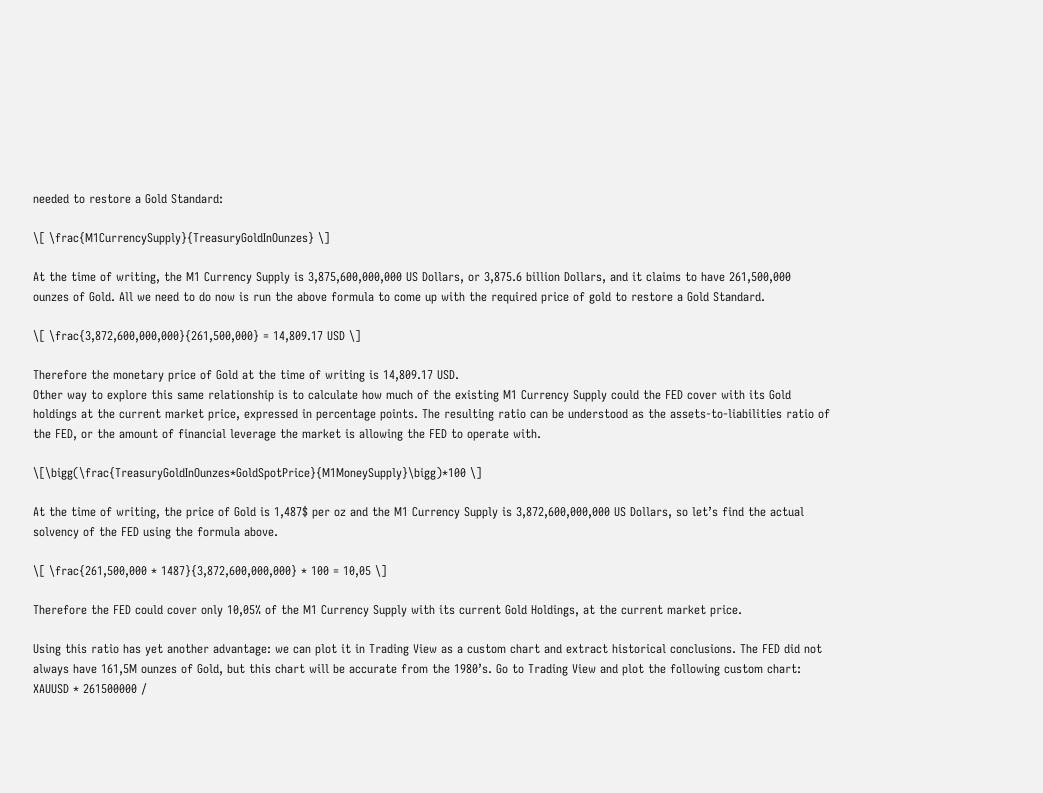needed to restore a Gold Standard:

\[ \frac{M1CurrencySupply}{TreasuryGoldInOunzes} \]

At the time of writing, the M1 Currency Supply is 3,875,600,000,000 US Dollars, or 3,875.6 billion Dollars, and it claims to have 261,500,000 ounzes of Gold. All we need to do now is run the above formula to come up with the required price of gold to restore a Gold Standard.

\[ \frac{3,872,600,000,000}{261,500,000} = 14,809.17 USD \]

Therefore the monetary price of Gold at the time of writing is 14,809.17 USD.
Other way to explore this same relationship is to calculate how much of the existing M1 Currency Supply could the FED cover with its Gold holdings at the current market price, expressed in percentage points. The resulting ratio can be understood as the assets-to-liabilities ratio of the FED, or the amount of financial leverage the market is allowing the FED to operate with.

\[\bigg(\frac{TreasuryGoldInOunzes*GoldSpotPrice}{M1MoneySupply}\bigg)*100 \]

At the time of writing, the price of Gold is 1,487$ per oz and the M1 Currency Supply is 3,872,600,000,000 US Dollars, so let’s find the actual solvency of the FED using the formula above.

\[ \frac{261,500,000 * 1487}{3,872,600,000,000} * 100 = 10,05 \]

Therefore the FED could cover only 10,05% of the M1 Currency Supply with its current Gold Holdings, at the current market price.

Using this ratio has yet another advantage: we can plot it in Trading View as a custom chart and extract historical conclusions. The FED did not always have 161,5M ounzes of Gold, but this chart will be accurate from the 1980’s. Go to Trading View and plot the following custom chart: XAUUSD * 261500000 /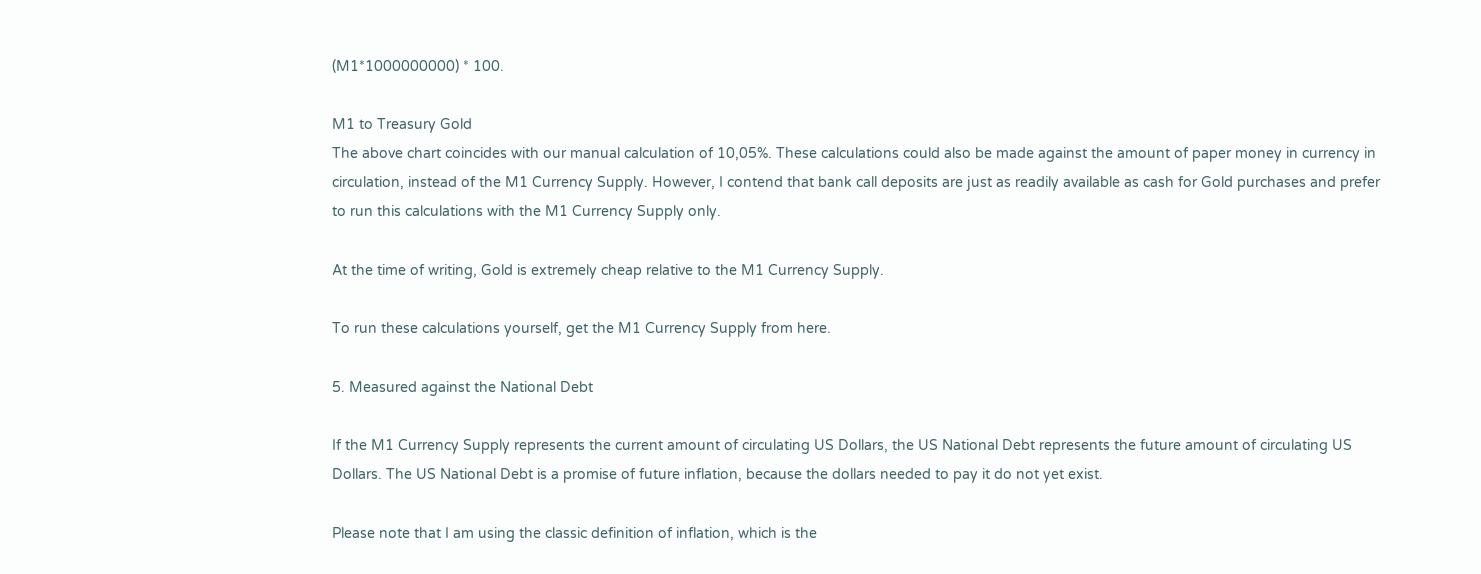(M1*1000000000) * 100.

M1 to Treasury Gold
The above chart coincides with our manual calculation of 10,05%. These calculations could also be made against the amount of paper money in currency in circulation, instead of the M1 Currency Supply. However, I contend that bank call deposits are just as readily available as cash for Gold purchases and prefer to run this calculations with the M1 Currency Supply only.

At the time of writing, Gold is extremely cheap relative to the M1 Currency Supply.

To run these calculations yourself, get the M1 Currency Supply from here.

5. Measured against the National Debt

If the M1 Currency Supply represents the current amount of circulating US Dollars, the US National Debt represents the future amount of circulating US Dollars. The US National Debt is a promise of future inflation, because the dollars needed to pay it do not yet exist.

Please note that I am using the classic definition of inflation, which is the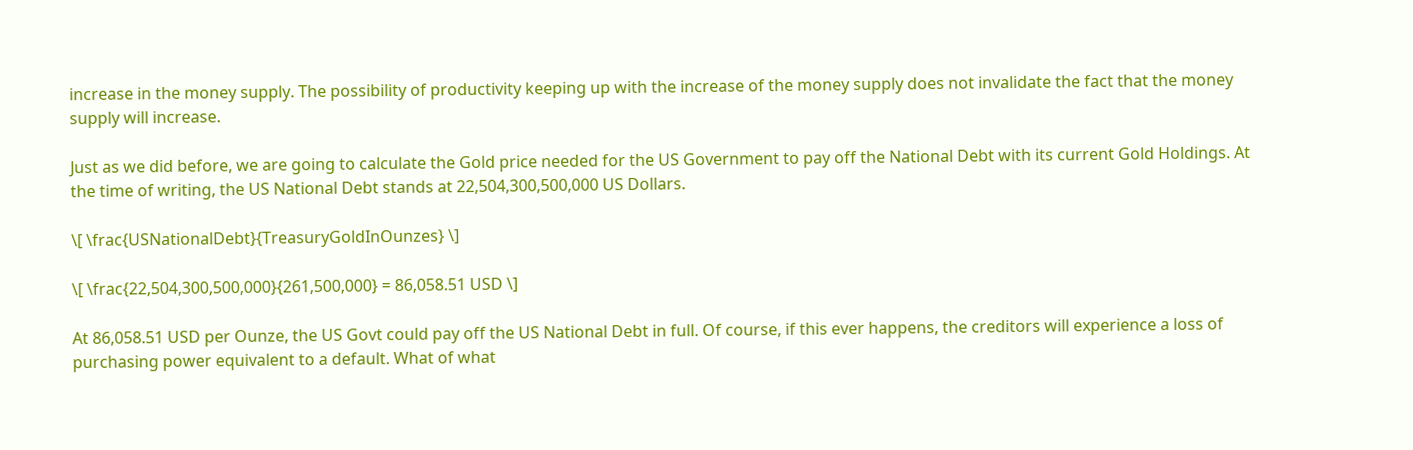increase in the money supply. The possibility of productivity keeping up with the increase of the money supply does not invalidate the fact that the money supply will increase.

Just as we did before, we are going to calculate the Gold price needed for the US Government to pay off the National Debt with its current Gold Holdings. At the time of writing, the US National Debt stands at 22,504,300,500,000 US Dollars.

\[ \frac{USNationalDebt}{TreasuryGoldInOunzes} \]

\[ \frac{22,504,300,500,000}{261,500,000} = 86,058.51 USD \]

At 86,058.51 USD per Ounze, the US Govt could pay off the US National Debt in full. Of course, if this ever happens, the creditors will experience a loss of purchasing power equivalent to a default. What of what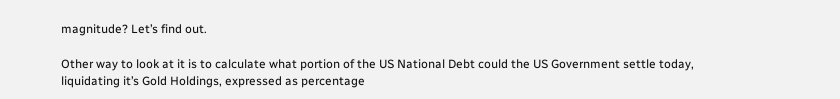magnitude? Let’s find out.

Other way to look at it is to calculate what portion of the US National Debt could the US Government settle today, liquidating it’s Gold Holdings, expressed as percentage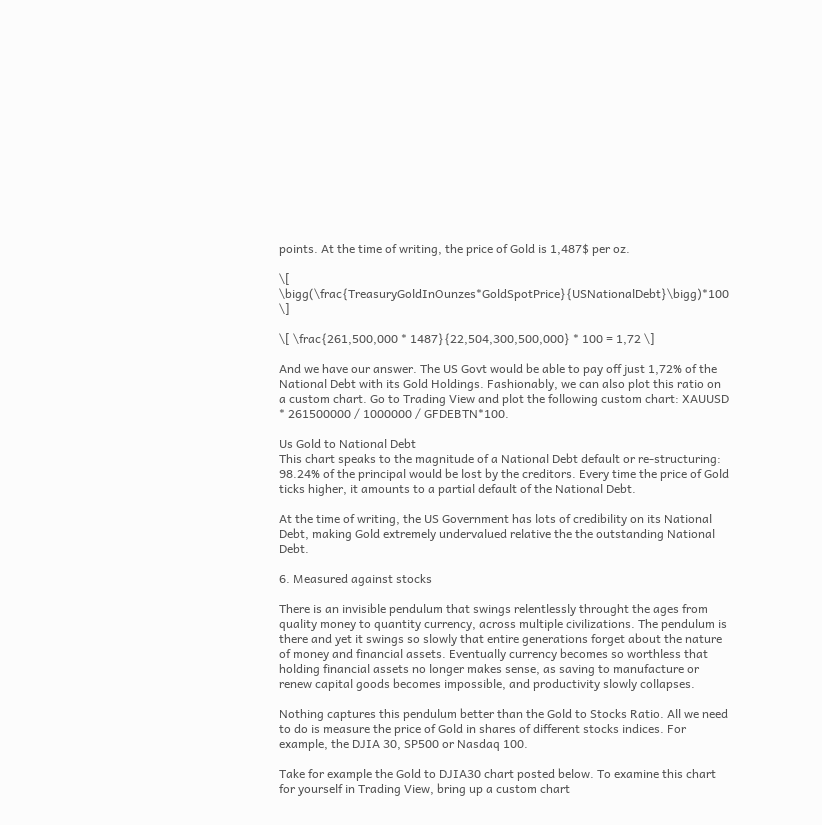points. At the time of writing, the price of Gold is 1,487$ per oz.

\[ \bigg(\frac{TreasuryGoldInOunzes*GoldSpotPrice}{USNationalDebt}\bigg)*100 \]

\[ \frac{261,500,000 * 1487}{22,504,300,500,000} * 100 = 1,72 \]

And we have our answer. The US Govt would be able to pay off just 1,72% of the National Debt with its Gold Holdings. Fashionably, we can also plot this ratio on a custom chart. Go to Trading View and plot the following custom chart: XAUUSD * 261500000 / 1000000 / GFDEBTN*100.

Us Gold to National Debt
This chart speaks to the magnitude of a National Debt default or re-structuring: 98.24% of the principal would be lost by the creditors. Every time the price of Gold ticks higher, it amounts to a partial default of the National Debt.

At the time of writing, the US Government has lots of credibility on its National Debt, making Gold extremely undervalued relative the the outstanding National Debt.

6. Measured against stocks

There is an invisible pendulum that swings relentlessly throught the ages from quality money to quantity currency, across multiple civilizations. The pendulum is there and yet it swings so slowly that entire generations forget about the nature of money and financial assets. Eventually currency becomes so worthless that holding financial assets no longer makes sense, as saving to manufacture or renew capital goods becomes impossible, and productivity slowly collapses.

Nothing captures this pendulum better than the Gold to Stocks Ratio. All we need to do is measure the price of Gold in shares of different stocks indices. For example, the DJIA 30, SP500 or Nasdaq 100.

Take for example the Gold to DJIA30 chart posted below. To examine this chart for yourself in Trading View, bring up a custom chart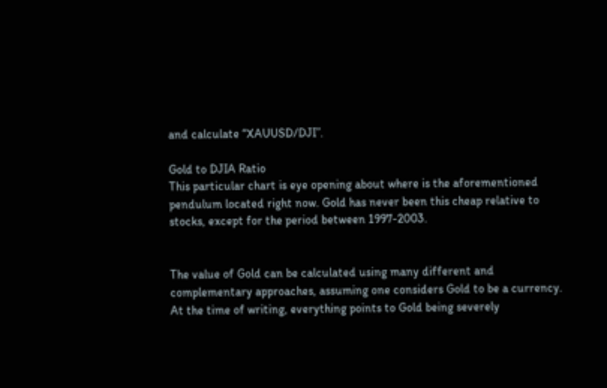and calculate “XAUUSD/DJI”.

Gold to DJIA Ratio
This particular chart is eye opening about where is the aforementioned pendulum located right now. Gold has never been this cheap relative to stocks, except for the period between 1997-2003.


The value of Gold can be calculated using many different and complementary approaches, assuming one considers Gold to be a currency. At the time of writing, everything points to Gold being severely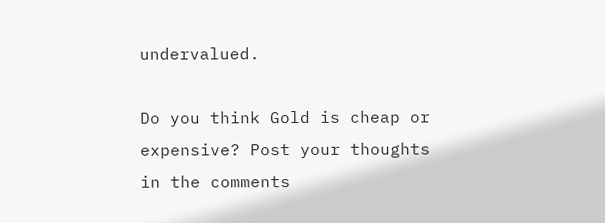undervalued.

Do you think Gold is cheap or expensive? Post your thoughts in the comments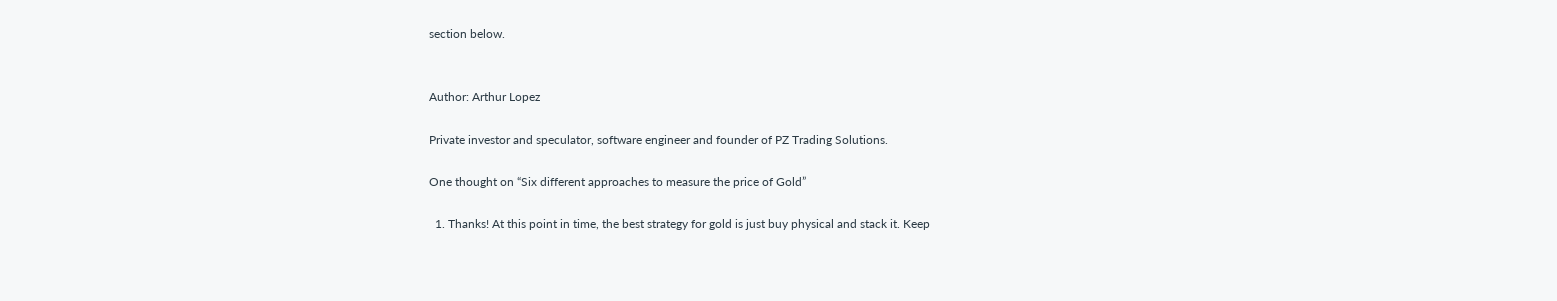section below.


Author: Arthur Lopez

Private investor and speculator, software engineer and founder of PZ Trading Solutions.

One thought on “Six different approaches to measure the price of Gold”

  1. Thanks! At this point in time, the best strategy for gold is just buy physical and stack it. Keep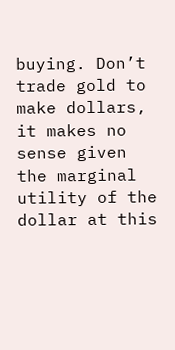buying. Don’t trade gold to make dollars, it makes no sense given the marginal utility of the dollar at this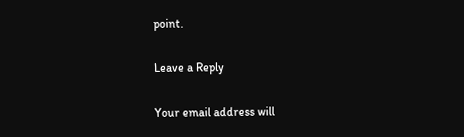point.

Leave a Reply

Your email address will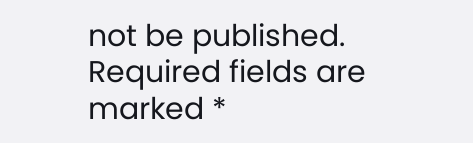not be published. Required fields are marked *